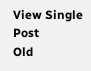View Single Post
Old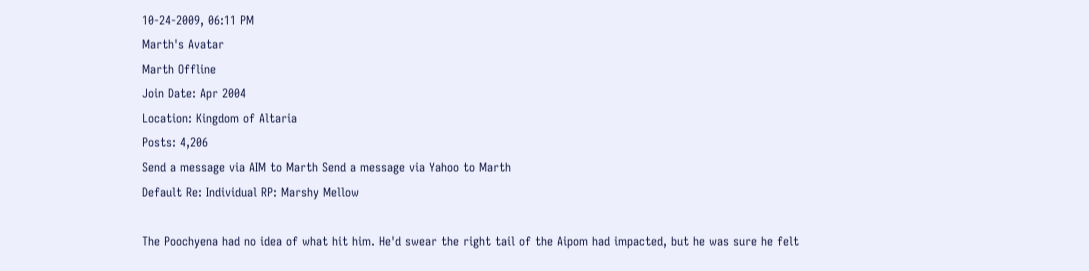10-24-2009, 06:11 PM
Marth's Avatar
Marth Offline
Join Date: Apr 2004
Location: Kingdom of Altaria
Posts: 4,206
Send a message via AIM to Marth Send a message via Yahoo to Marth
Default Re: Individual RP: Marshy Mellow

The Poochyena had no idea of what hit him. He'd swear the right tail of the Aipom had impacted, but he was sure he felt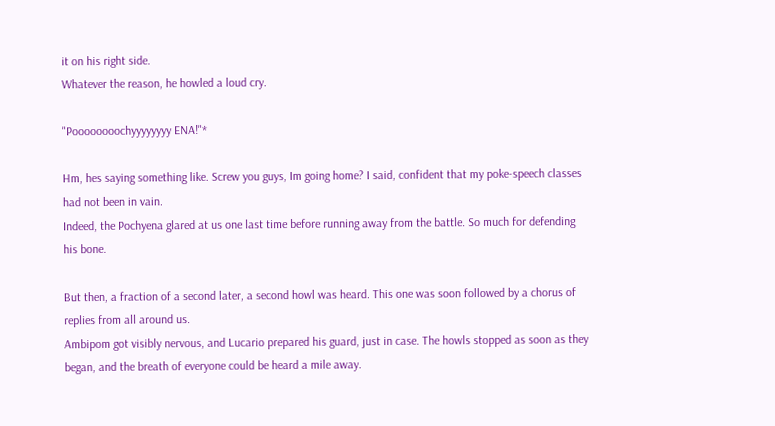it on his right side.
Whatever the reason, he howled a loud cry.

"Poooooooochyyyyyyyy ENA!"*

Hm, hes saying something like. Screw you guys, Im going home? I said, confident that my poke-speech classes had not been in vain.
Indeed, the Pochyena glared at us one last time before running away from the battle. So much for defending his bone.

But then, a fraction of a second later, a second howl was heard. This one was soon followed by a chorus of replies from all around us.
Ambipom got visibly nervous, and Lucario prepared his guard, just in case. The howls stopped as soon as they began, and the breath of everyone could be heard a mile away.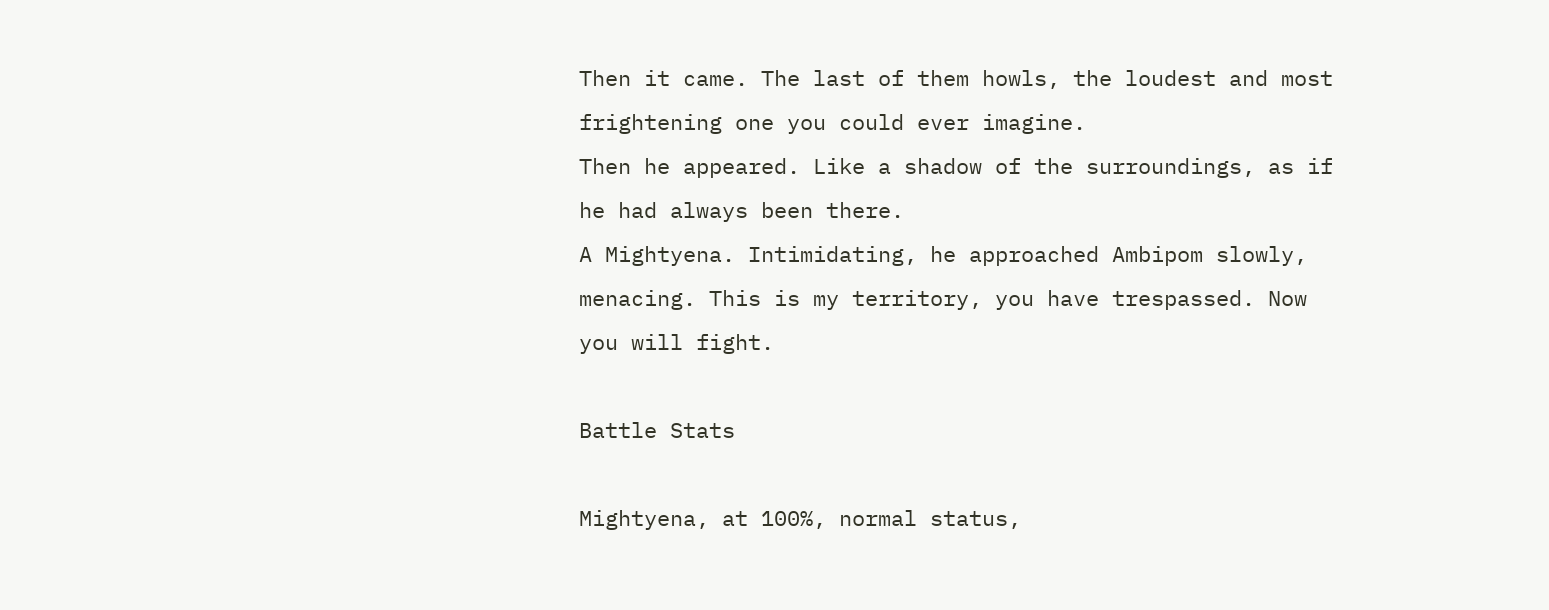Then it came. The last of them howls, the loudest and most frightening one you could ever imagine.
Then he appeared. Like a shadow of the surroundings, as if he had always been there.
A Mightyena. Intimidating, he approached Ambipom slowly, menacing. This is my territory, you have trespassed. Now you will fight.

Battle Stats

Mightyena, at 100%, normal status,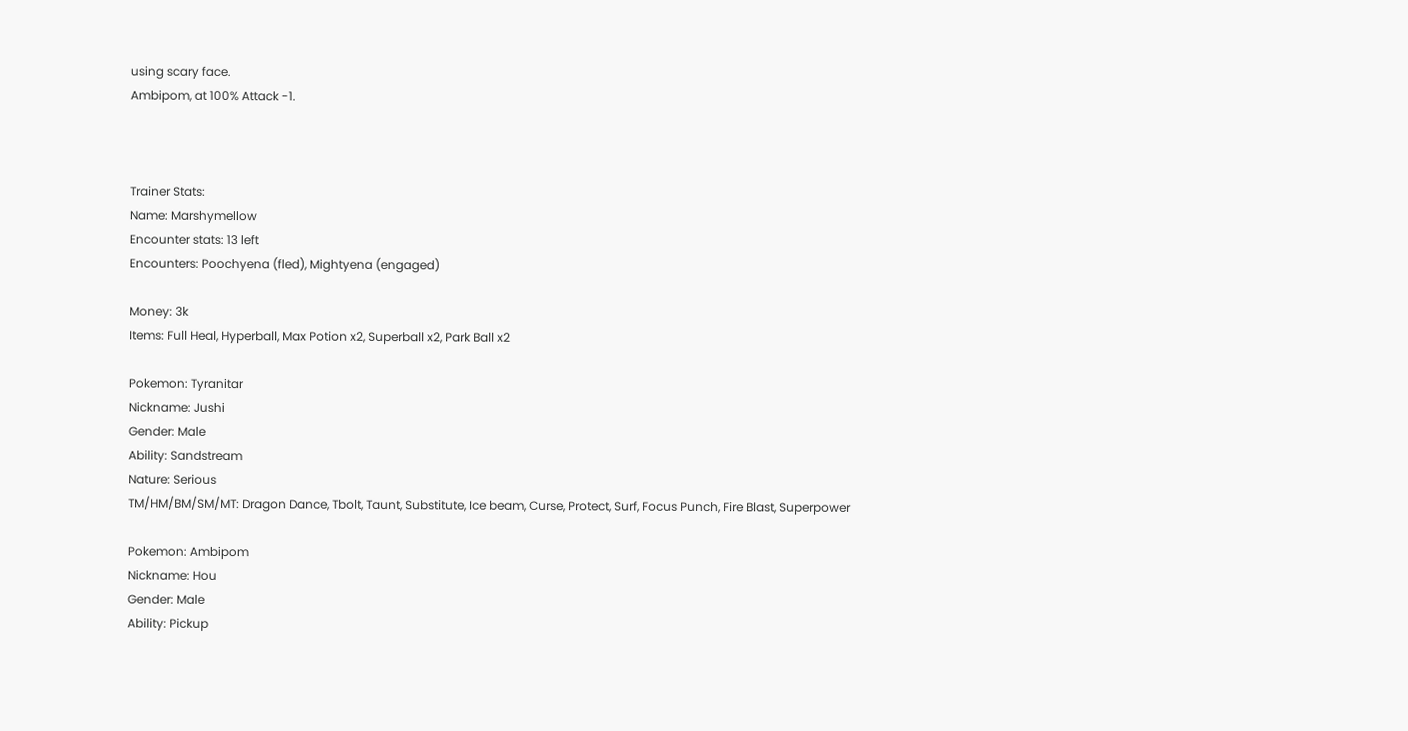using scary face.
Ambipom, at 100% Attack -1.



Trainer Stats:
Name: Marshymellow
Encounter stats: 13 left
Encounters: Poochyena (fled), Mightyena (engaged)

Money: 3k
Items: Full Heal, Hyperball, Max Potion x2, Superball x2, Park Ball x2

Pokemon: Tyranitar
Nickname: Jushi
Gender: Male
Ability: Sandstream
Nature: Serious
TM/HM/BM/SM/MT: Dragon Dance, Tbolt, Taunt, Substitute, Ice beam, Curse, Protect, Surf, Focus Punch, Fire Blast, Superpower

Pokemon: Ambipom
Nickname: Hou
Gender: Male
Ability: Pickup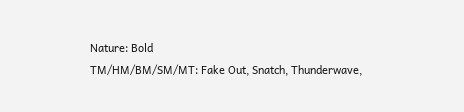Nature: Bold
TM/HM/BM/SM/MT: Fake Out, Snatch, Thunderwave,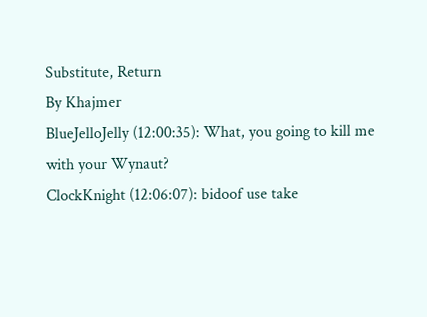Substitute, Return
By Khajmer
BlueJelloJelly (12:00:35): What, you going to kill me with your Wynaut?
ClockKnight (12:06:07): bidoof use take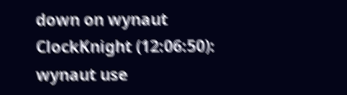down on wynaut
ClockKnight (12:06:50): wynaut use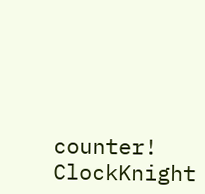counter!
ClockKnight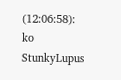(12:06:58): ko
StunkyLupus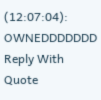(12:07:04): OWNEDDDDDDD
Reply With Quote